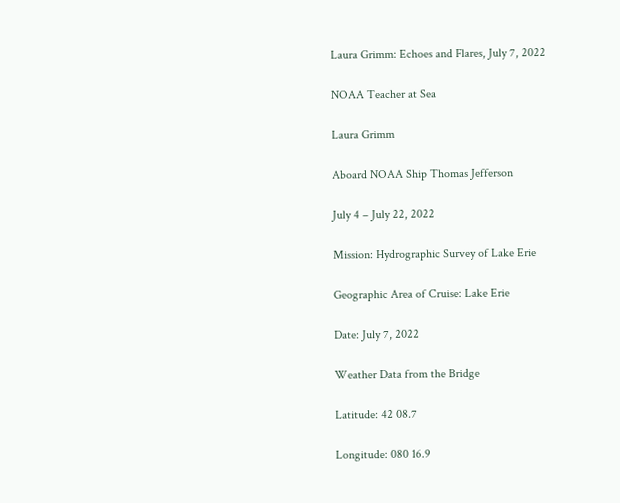Laura Grimm: Echoes and Flares, July 7, 2022

NOAA Teacher at Sea

Laura Grimm

Aboard NOAA Ship Thomas Jefferson

July 4 – July 22, 2022

Mission: Hydrographic Survey of Lake Erie

Geographic Area of Cruise: Lake Erie

Date: July 7, 2022

Weather Data from the Bridge

Latitude: 42 08.7

Longitude: 080 16.9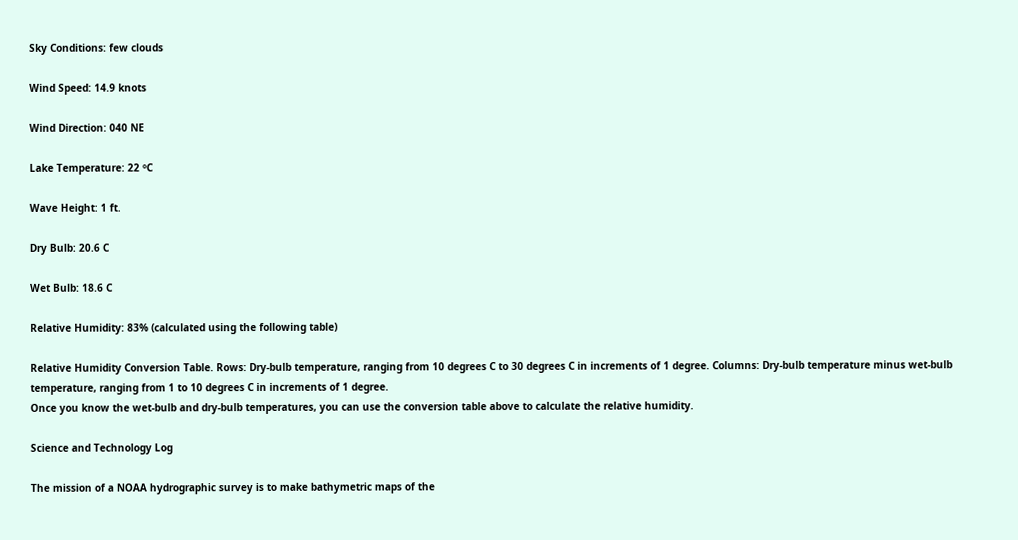Sky Conditions: few clouds

Wind Speed: 14.9 knots

Wind Direction: 040 NE

Lake Temperature: 22 ᵒC

Wave Height: 1 ft.

Dry Bulb: 20.6 C

Wet Bulb: 18.6 C

Relative Humidity: 83% (calculated using the following table)

Relative Humidity Conversion Table. Rows: Dry-bulb temperature, ranging from 10 degrees C to 30 degrees C in increments of 1 degree. Columns: Dry-bulb temperature minus wet-bulb temperature, ranging from 1 to 10 degrees C in increments of 1 degree.
Once you know the wet-bulb and dry-bulb temperatures, you can use the conversion table above to calculate the relative humidity.

Science and Technology Log

The mission of a NOAA hydrographic survey is to make bathymetric maps of the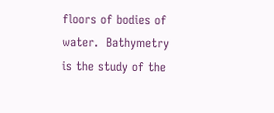floors of bodies of water.  Bathymetry is the study of the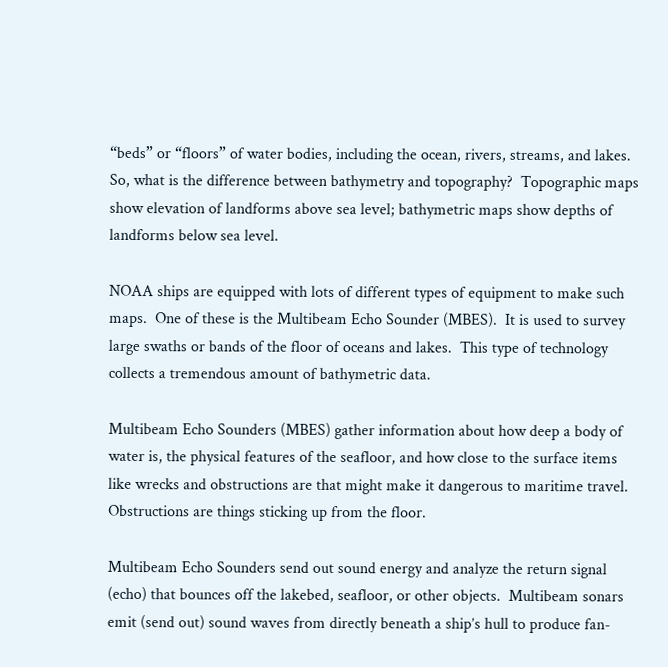“beds” or “floors” of water bodies, including the ocean, rivers, streams, and lakes.  So, what is the difference between bathymetry and topography?  Topographic maps show elevation of landforms above sea level; bathymetric maps show depths of landforms below sea level.

NOAA ships are equipped with lots of different types of equipment to make such maps.  One of these is the Multibeam Echo Sounder (MBES).  It is used to survey large swaths or bands of the floor of oceans and lakes.  This type of technology collects a tremendous amount of bathymetric data.

Multibeam Echo Sounders (MBES) gather information about how deep a body of water is, the physical features of the seafloor, and how close to the surface items like wrecks and obstructions are that might make it dangerous to maritime travel.  Obstructions are things sticking up from the floor.

Multibeam Echo Sounders send out sound energy and analyze the return signal (echo) that bounces off the lakebed, seafloor, or other objects.  Multibeam sonars emit (send out) sound waves from directly beneath a ship’s hull to produce fan-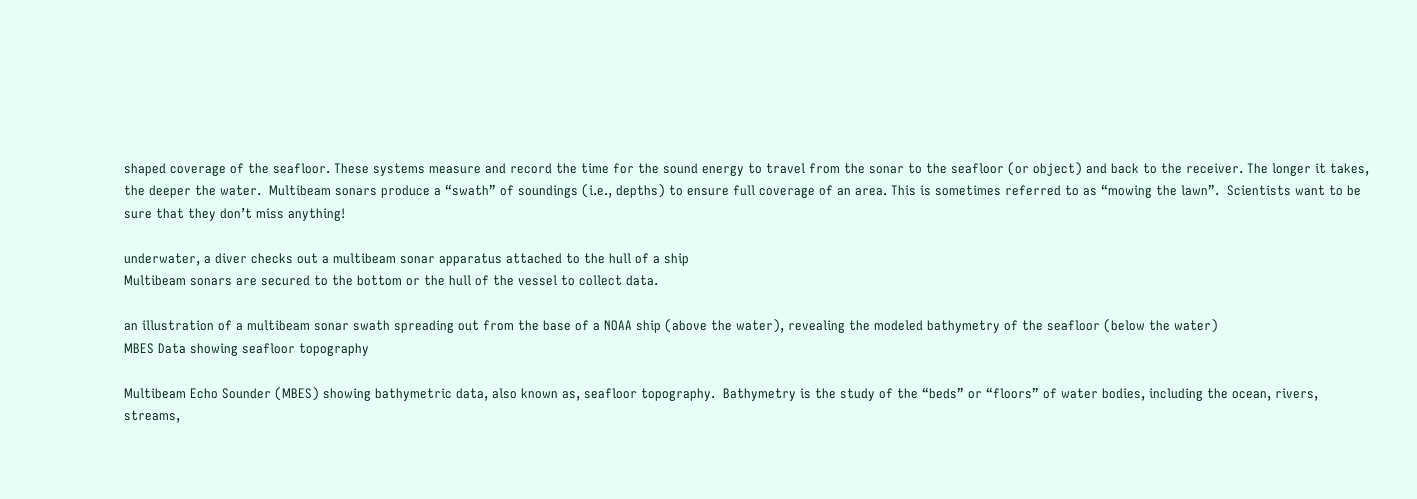shaped coverage of the seafloor. These systems measure and record the time for the sound energy to travel from the sonar to the seafloor (or object) and back to the receiver. The longer it takes, the deeper the water.  Multibeam sonars produce a “swath” of soundings (i.e., depths) to ensure full coverage of an area. This is sometimes referred to as “mowing the lawn”.  Scientists want to be sure that they don’t miss anything!

underwater, a diver checks out a multibeam sonar apparatus attached to the hull of a ship
Multibeam sonars are secured to the bottom or the hull of the vessel to collect data.

an illustration of a multibeam sonar swath spreading out from the base of a NOAA ship (above the water), revealing the modeled bathymetry of the seafloor (below the water)
MBES Data showing seafloor topography

Multibeam Echo Sounder (MBES) showing bathymetric data, also known as, seafloor topography.  Bathymetry is the study of the “beds” or “floors” of water bodies, including the ocean, rivers, streams,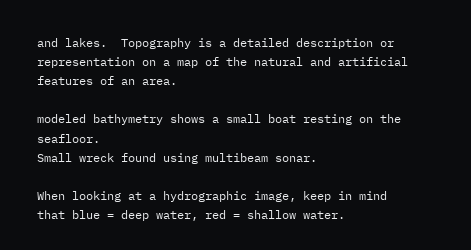and lakes.  Topography is a detailed description or representation on a map of the natural and artificial features of an area.

modeled bathymetry shows a small boat resting on the seafloor.
Small wreck found using multibeam sonar.

When looking at a hydrographic image, keep in mind that blue = deep water, red = shallow water.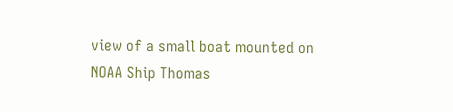view of a small boat mounted on NOAA Ship Thomas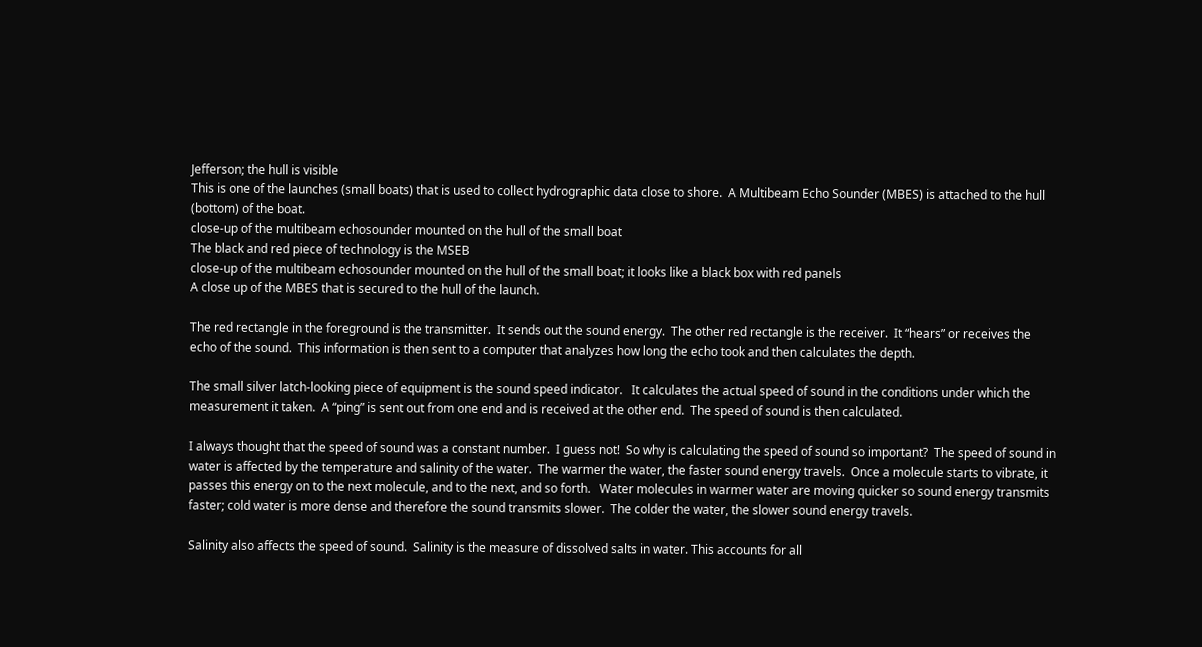Jefferson; the hull is visible
This is one of the launches (small boats) that is used to collect hydrographic data close to shore.  A Multibeam Echo Sounder (MBES) is attached to the hull (bottom) of the boat.
close-up of the multibeam echosounder mounted on the hull of the small boat
The black and red piece of technology is the MSEB
close-up of the multibeam echosounder mounted on the hull of the small boat; it looks like a black box with red panels
A close up of the MBES that is secured to the hull of the launch.

The red rectangle in the foreground is the transmitter.  It sends out the sound energy.  The other red rectangle is the receiver.  It “hears” or receives the echo of the sound.  This information is then sent to a computer that analyzes how long the echo took and then calculates the depth.

The small silver latch-looking piece of equipment is the sound speed indicator.   It calculates the actual speed of sound in the conditions under which the measurement it taken.  A “ping” is sent out from one end and is received at the other end.  The speed of sound is then calculated.

I always thought that the speed of sound was a constant number.  I guess not!  So why is calculating the speed of sound so important?  The speed of sound in water is affected by the temperature and salinity of the water.  The warmer the water, the faster sound energy travels.  Once a molecule starts to vibrate, it passes this energy on to the next molecule, and to the next, and so forth.   Water molecules in warmer water are moving quicker so sound energy transmits faster; cold water is more dense and therefore the sound transmits slower.  The colder the water, the slower sound energy travels.

Salinity also affects the speed of sound.  Salinity is the measure of dissolved salts in water. This accounts for all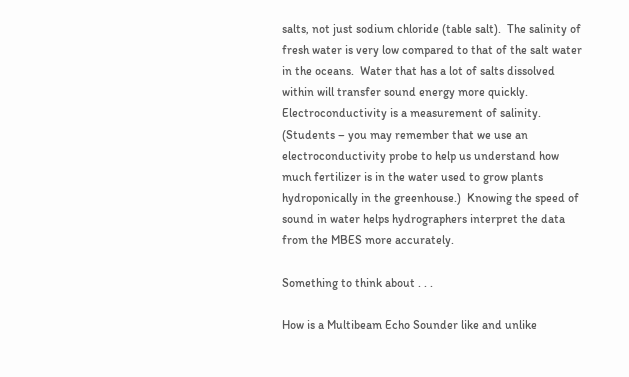salts, not just sodium chloride (table salt).  The salinity of fresh water is very low compared to that of the salt water in the oceans.  Water that has a lot of salts dissolved within will transfer sound energy more quickly.  Electroconductivity is a measurement of salinity.  (Students – you may remember that we use an electroconductivity probe to help us understand how much fertilizer is in the water used to grow plants hydroponically in the greenhouse.)  Knowing the speed of sound in water helps hydrographers interpret the data from the MBES more accurately.

Something to think about . . .

How is a Multibeam Echo Sounder like and unlike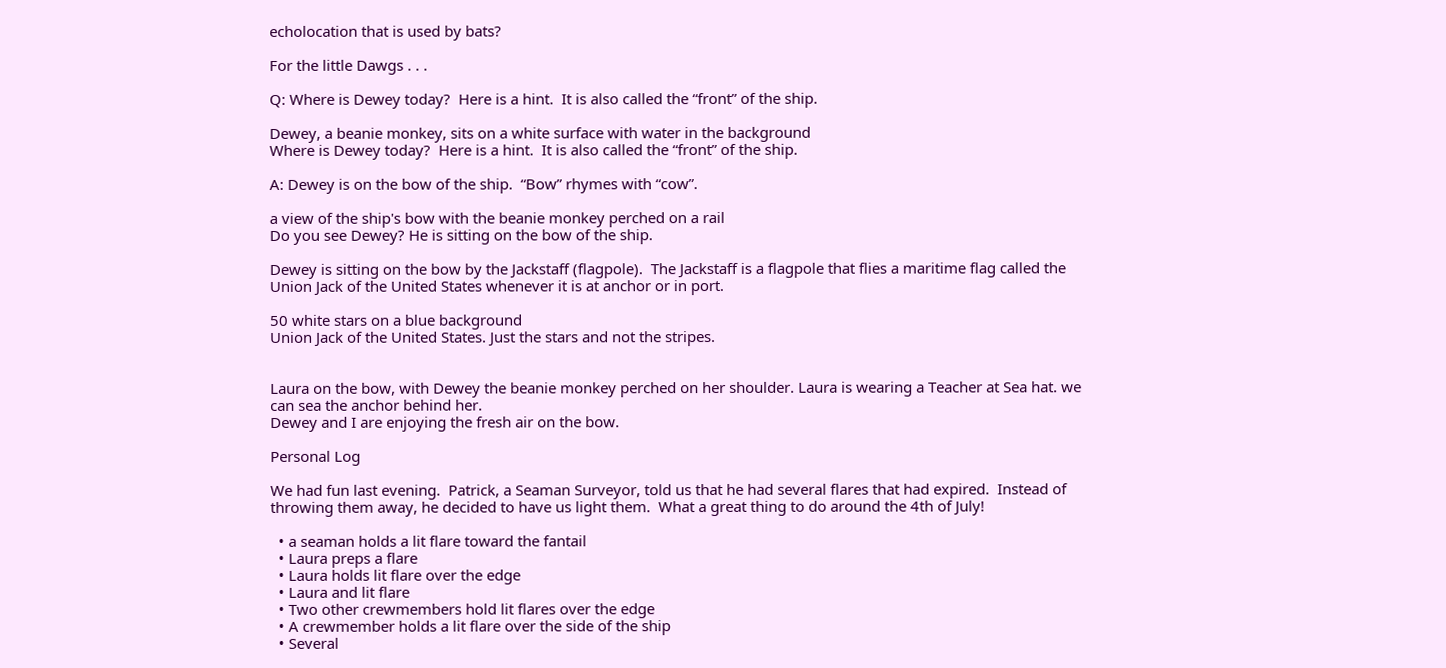echolocation that is used by bats?

For the little Dawgs . . .

Q: Where is Dewey today?  Here is a hint.  It is also called the “front” of the ship.

Dewey, a beanie monkey, sits on a white surface with water in the background
Where is Dewey today?  Here is a hint.  It is also called the “front” of the ship.

A: Dewey is on the bow of the ship.  “Bow” rhymes with “cow”.

a view of the ship's bow with the beanie monkey perched on a rail
Do you see Dewey? He is sitting on the bow of the ship.

Dewey is sitting on the bow by the Jackstaff (flagpole).  The Jackstaff is a flagpole that flies a maritime flag called the Union Jack of the United States whenever it is at anchor or in port.

50 white stars on a blue background
Union Jack of the United States. Just the stars and not the stripes.


Laura on the bow, with Dewey the beanie monkey perched on her shoulder. Laura is wearing a Teacher at Sea hat. we can sea the anchor behind her.
Dewey and I are enjoying the fresh air on the bow.

Personal Log

We had fun last evening.  Patrick, a Seaman Surveyor, told us that he had several flares that had expired.  Instead of throwing them away, he decided to have us light them.  What a great thing to do around the 4th of July!

  • a seaman holds a lit flare toward the fantail
  • Laura preps a flare
  • Laura holds lit flare over the edge
  • Laura and lit flare
  • Two other crewmembers hold lit flares over the edge
  • A crewmember holds a lit flare over the side of the ship
  • Several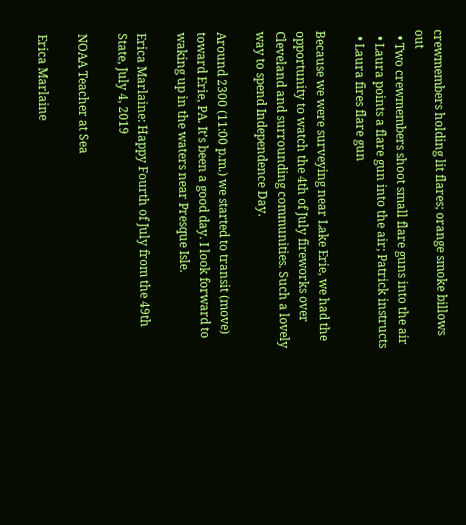crewmembers holding lit flares; orange smoke billows out
  • Two crewmembers shoot small flare guns into the air
  • Laura points a flare gun into the air; Patrick instructs
  • Laura fires flare gun

Because we were surveying near Lake Erie, we had the opportunity to watch the 4th of July fireworks over Cleveland and surrounding communities. Such a lovely way to spend Independence Day.

Around 2300 (11:00 p.m.) we started to transit (move) toward Erie, PA. It’s been a good day. I look forward to waking up in the waters near Presque Isle.

Erica Marlaine: Happy Fourth of July from the 49th State, July 4, 2019

NOAA Teacher at Sea

Erica Marlaine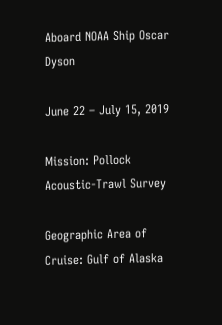Aboard NOAA Ship Oscar Dyson

June 22 – July 15, 2019

Mission: Pollock Acoustic-Trawl Survey

Geographic Area of Cruise: Gulf of Alaska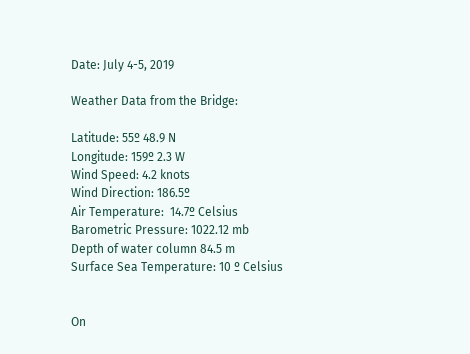Date: July 4-5, 2019

Weather Data from the Bridge:

Latitude: 55º 48.9 N
Longitude: 159º 2.3 W
Wind Speed: 4.2 knots
Wind Direction: 186.5º
Air Temperature:  14.7º Celsius
Barometric Pressure: 1022.12 mb
Depth of water column 84.5 m
Surface Sea Temperature: 10 º Celsius


On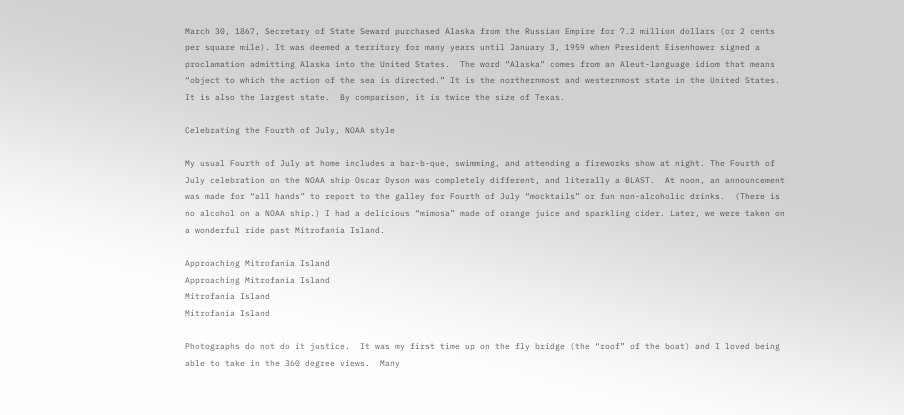March 30, 1867, Secretary of State Seward purchased Alaska from the Russian Empire for 7.2 million dollars (or 2 cents per square mile). It was deemed a territory for many years until January 3, 1959 when President Eisenhower signed a proclamation admitting Alaska into the United States.  The word “Alaska” comes from an Aleut-language idiom that means “object to which the action of the sea is directed.” It is the northernmost and westernmost state in the United States. It is also the largest state.  By comparison, it is twice the size of Texas.

Celebrating the Fourth of July, NOAA style

My usual Fourth of July at home includes a bar-b-que, swimming, and attending a fireworks show at night. The Fourth of July celebration on the NOAA ship Oscar Dyson was completely different, and literally a BLAST.  At noon, an announcement was made for “all hands” to report to the galley for Fourth of July “mocktails” or fun non-alcoholic drinks.  (There is no alcohol on a NOAA ship.) I had a delicious “mimosa” made of orange juice and sparkling cider. Later, we were taken on a wonderful ride past Mitrofania Island.

Approaching Mitrofania Island
Approaching Mitrofania Island
Mitrofania Island
Mitrofania Island

Photographs do not do it justice.  It was my first time up on the fly bridge (the “roof” of the boat) and I loved being able to take in the 360 degree views.  Many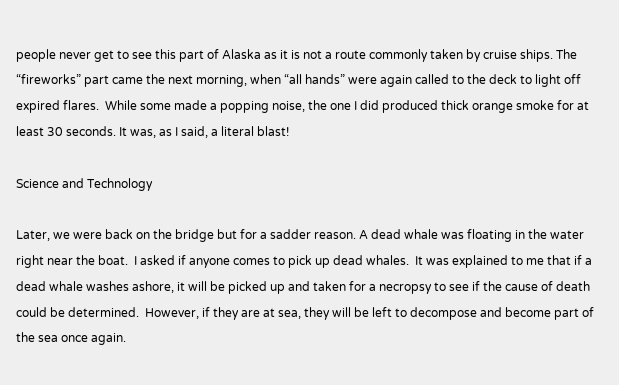people never get to see this part of Alaska as it is not a route commonly taken by cruise ships. The “fireworks” part came the next morning, when “all hands” were again called to the deck to light off expired flares.  While some made a popping noise, the one I did produced thick orange smoke for at least 30 seconds. It was, as I said, a literal blast!

Science and Technology

Later, we were back on the bridge but for a sadder reason. A dead whale was floating in the water right near the boat.  I asked if anyone comes to pick up dead whales.  It was explained to me that if a dead whale washes ashore, it will be picked up and taken for a necropsy to see if the cause of death could be determined.  However, if they are at sea, they will be left to decompose and become part of the sea once again.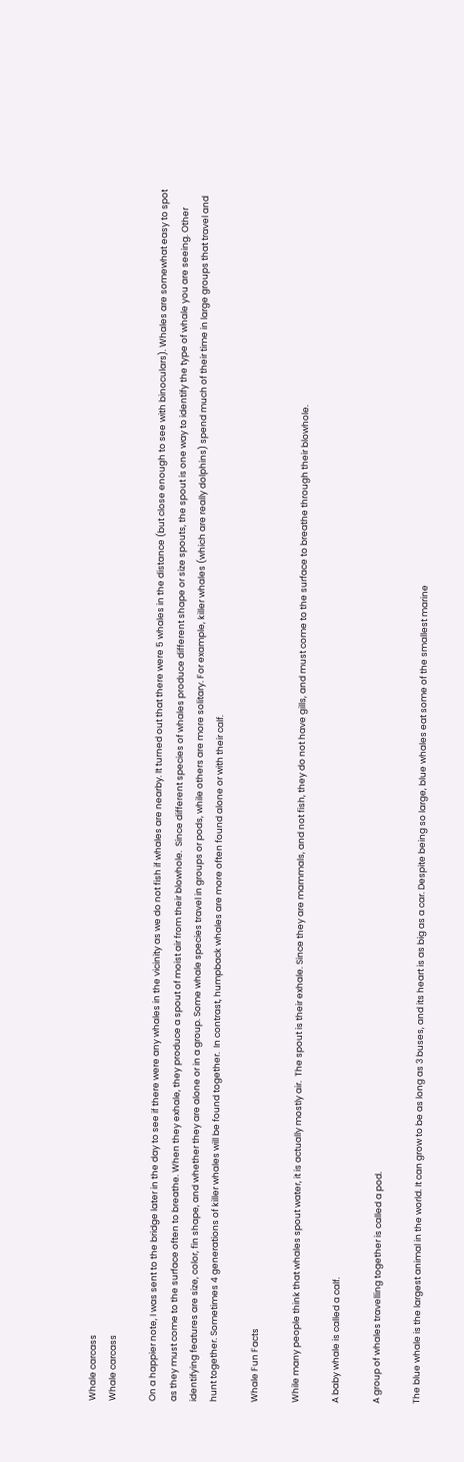Whale carcass
Whale carcass

On a happier note, I was sent to the bridge later in the day to see if there were any whales in the vicinity as we do not fish if whales are nearby. It turned out that there were 5 whales in the distance (but close enough to see with binoculars). Whales are somewhat easy to spot as they must come to the surface often to breathe. When they exhale, they produce a spout of moist air from their blowhole.  Since different species of whales produce different shape or size spouts, the spout is one way to identify the type of whale you are seeing. Other identifying features are size, color, fin shape, and whether they are alone or in a group. Some whale species travel in groups or pods, while others are more solitary. For example, killer whales (which are really dolphins) spend much of their time in large groups that travel and hunt together. Sometimes 4 generations of killer whales will be found together.  In contrast, humpback whales are more often found alone or with their calf.

Whale Fun Facts

While many people think that whales spout water, it is actually mostly air.  The spout is their exhale. Since they are mammals, and not fish, they do not have gills, and must come to the surface to breathe through their blowhole.

A baby whale is called a calf.

A group of whales travelling together is called a pod.

The blue whale is the largest animal in the world. It can grow to be as long as 3 buses, and its heart is as big as a car. Despite being so large, blue whales eat some of the smallest marine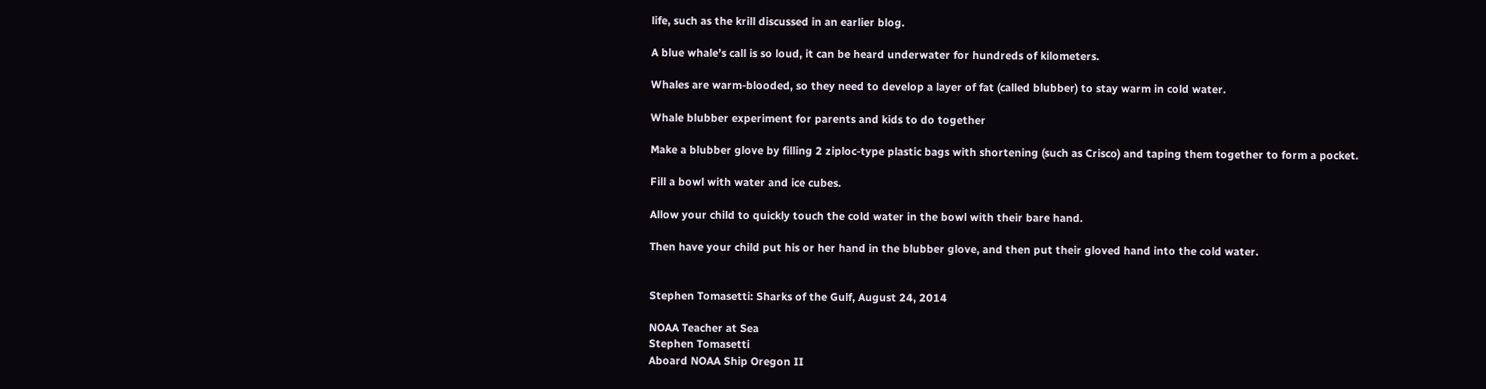life, such as the krill discussed in an earlier blog.

A blue whale’s call is so loud, it can be heard underwater for hundreds of kilometers.

Whales are warm-blooded, so they need to develop a layer of fat (called blubber) to stay warm in cold water.

Whale blubber experiment for parents and kids to do together

Make a blubber glove by filling 2 ziploc-type plastic bags with shortening (such as Crisco) and taping them together to form a pocket.

Fill a bowl with water and ice cubes.

Allow your child to quickly touch the cold water in the bowl with their bare hand.

Then have your child put his or her hand in the blubber glove, and then put their gloved hand into the cold water.


Stephen Tomasetti: Sharks of the Gulf, August 24, 2014

NOAA Teacher at Sea
Stephen Tomasetti
Aboard NOAA Ship Oregon II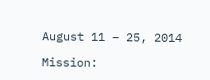August 11 – 25, 2014

Mission: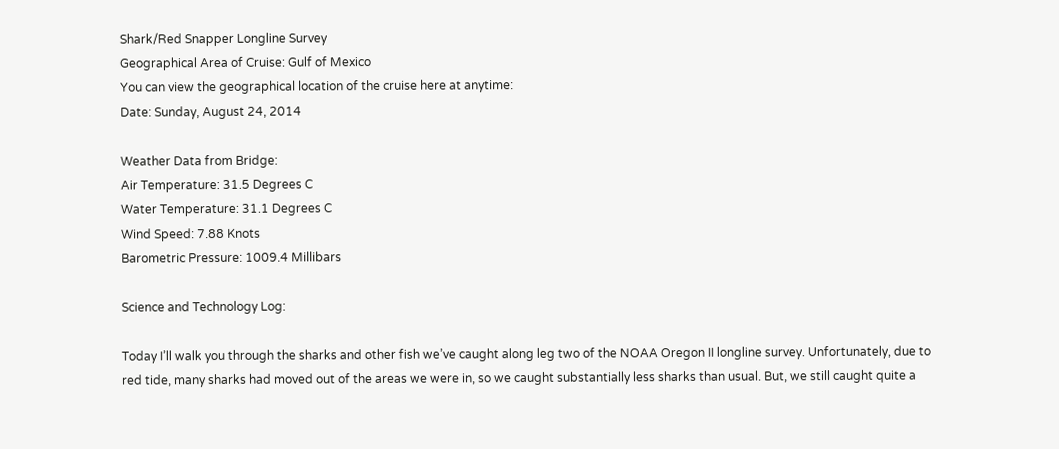Shark/Red Snapper Longline Survey
Geographical Area of Cruise: Gulf of Mexico
You can view the geographical location of the cruise here at anytime:
Date: Sunday, August 24, 2014

Weather Data from Bridge:
Air Temperature: 31.5 Degrees C
Water Temperature: 31.1 Degrees C
Wind Speed: 7.88 Knots
Barometric Pressure: 1009.4 Millibars

Science and Technology Log:

Today I’ll walk you through the sharks and other fish we’ve caught along leg two of the NOAA Oregon II longline survey. Unfortunately, due to red tide, many sharks had moved out of the areas we were in, so we caught substantially less sharks than usual. But, we still caught quite a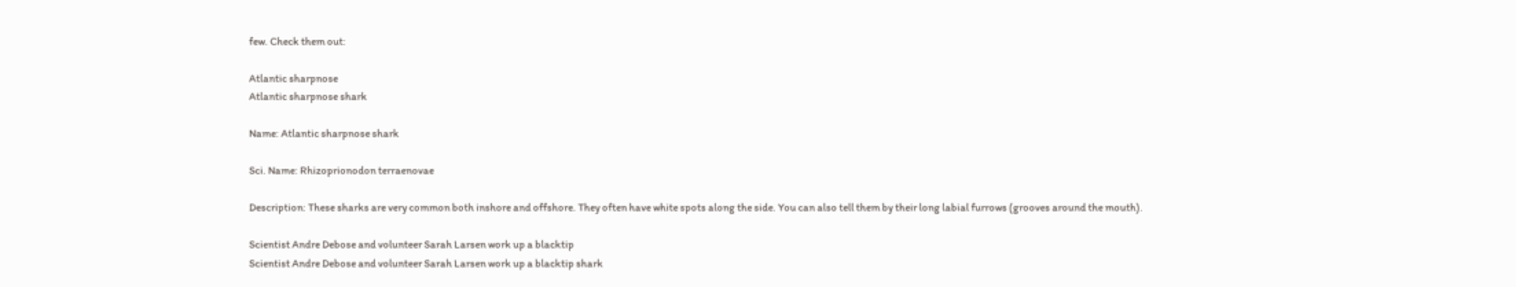few. Check them out:

Atlantic sharpnose
Atlantic sharpnose shark

Name: Atlantic sharpnose shark

Sci. Name: Rhizoprionodon terraenovae

Description: These sharks are very common both inshore and offshore. They often have white spots along the side. You can also tell them by their long labial furrows (grooves around the mouth).

Scientist Andre Debose and volunteer Sarah Larsen work up a blacktip
Scientist Andre Debose and volunteer Sarah Larsen work up a blacktip shark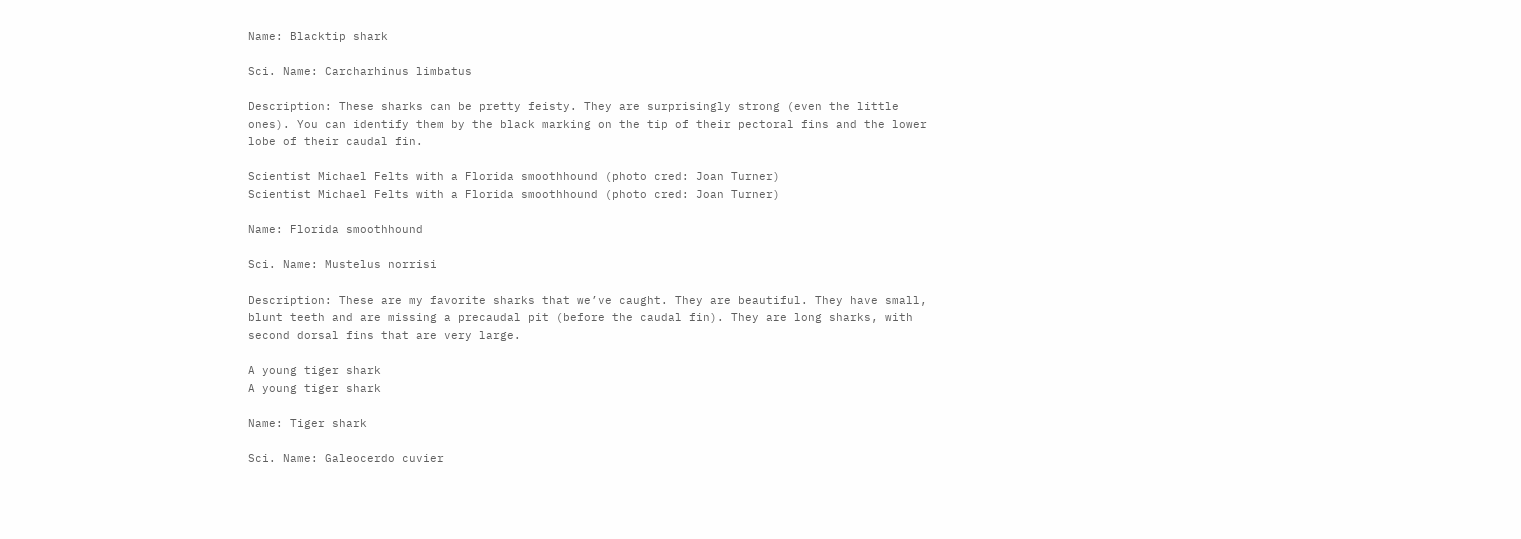Name: Blacktip shark

Sci. Name: Carcharhinus limbatus

Description: These sharks can be pretty feisty. They are surprisingly strong (even the little ones). You can identify them by the black marking on the tip of their pectoral fins and the lower lobe of their caudal fin.

Scientist Michael Felts with a Florida smoothhound (photo cred: Joan Turner)
Scientist Michael Felts with a Florida smoothhound (photo cred: Joan Turner)

Name: Florida smoothhound

Sci. Name: Mustelus norrisi

Description: These are my favorite sharks that we’ve caught. They are beautiful. They have small, blunt teeth and are missing a precaudal pit (before the caudal fin). They are long sharks, with second dorsal fins that are very large.

A young tiger shark
A young tiger shark

Name: Tiger shark

Sci. Name: Galeocerdo cuvier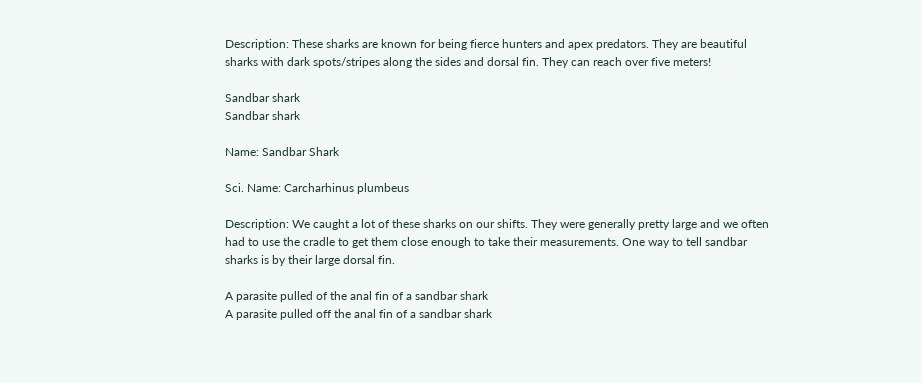Description: These sharks are known for being fierce hunters and apex predators. They are beautiful sharks with dark spots/stripes along the sides and dorsal fin. They can reach over five meters!

Sandbar shark
Sandbar shark

Name: Sandbar Shark

Sci. Name: Carcharhinus plumbeus

Description: We caught a lot of these sharks on our shifts. They were generally pretty large and we often had to use the cradle to get them close enough to take their measurements. One way to tell sandbar sharks is by their large dorsal fin.

A parasite pulled of the anal fin of a sandbar shark
A parasite pulled off the anal fin of a sandbar shark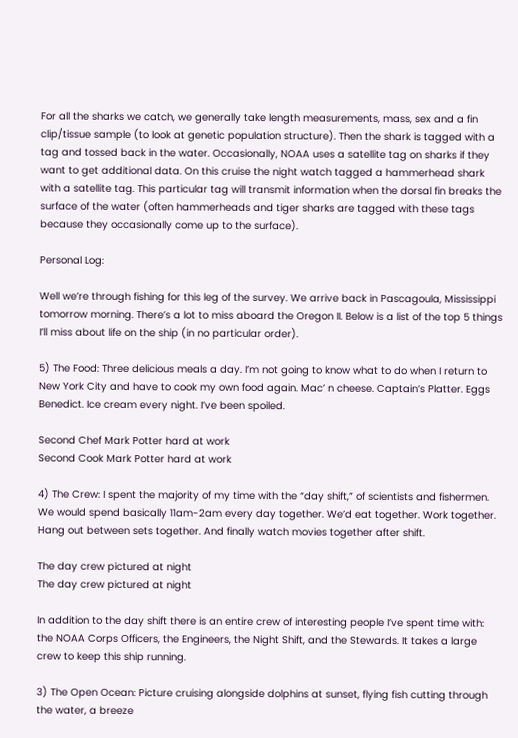For all the sharks we catch, we generally take length measurements, mass, sex and a fin clip/tissue sample (to look at genetic population structure). Then the shark is tagged with a tag and tossed back in the water. Occasionally, NOAA uses a satellite tag on sharks if they want to get additional data. On this cruise the night watch tagged a hammerhead shark with a satellite tag. This particular tag will transmit information when the dorsal fin breaks the surface of the water (often hammerheads and tiger sharks are tagged with these tags because they occasionally come up to the surface).

Personal Log:

Well we’re through fishing for this leg of the survey. We arrive back in Pascagoula, Mississippi tomorrow morning. There’s a lot to miss aboard the Oregon II. Below is a list of the top 5 things I’ll miss about life on the ship (in no particular order).

5) The Food: Three delicious meals a day. I’m not going to know what to do when I return to New York City and have to cook my own food again. Mac’ n cheese. Captain’s Platter. Eggs Benedict. Ice cream every night. I’ve been spoiled.

Second Chef Mark Potter hard at work
Second Cook Mark Potter hard at work

4) The Crew: I spent the majority of my time with the “day shift,” of scientists and fishermen. We would spend basically 11am-2am every day together. We’d eat together. Work together. Hang out between sets together. And finally watch movies together after shift.

The day crew pictured at night
The day crew pictured at night

In addition to the day shift there is an entire crew of interesting people I’ve spent time with: the NOAA Corps Officers, the Engineers, the Night Shift, and the Stewards. It takes a large crew to keep this ship running.

3) The Open Ocean: Picture cruising alongside dolphins at sunset, flying fish cutting through the water, a breeze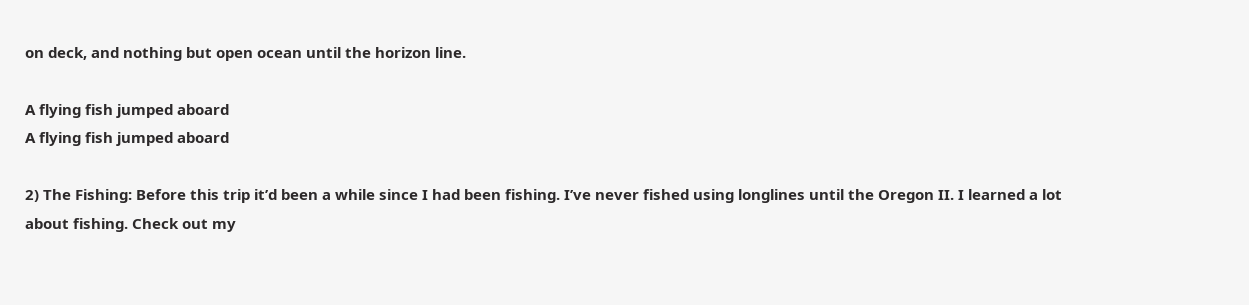on deck, and nothing but open ocean until the horizon line.

A flying fish jumped aboard
A flying fish jumped aboard

2) The Fishing: Before this trip it’d been a while since I had been fishing. I’ve never fished using longlines until the Oregon II. I learned a lot about fishing. Check out my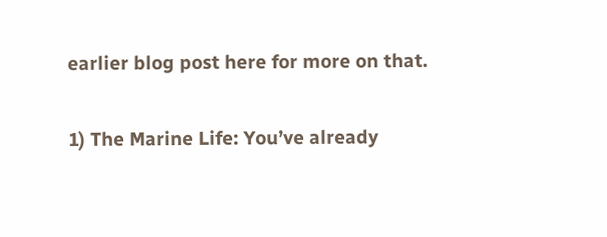earlier blog post here for more on that.

1) The Marine Life: You’ve already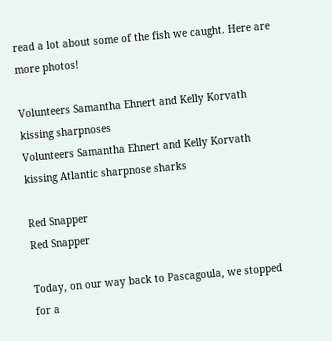read a lot about some of the fish we caught. Here are more photos!

Volunteers Samantha Ehnert and Kelly Korvath kissing sharpnoses
Volunteers Samantha Ehnert and Kelly Korvath kissing Atlantic sharpnose sharks

Red Snapper
Red Snapper

Today, on our way back to Pascagoula, we stopped for a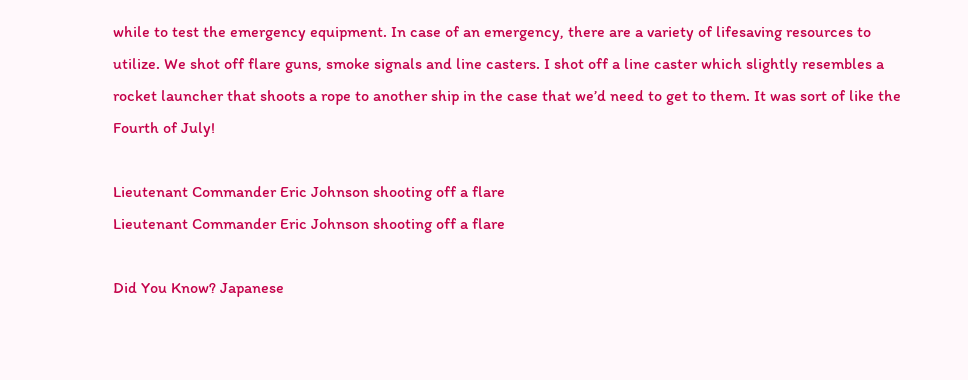while to test the emergency equipment. In case of an emergency, there are a variety of lifesaving resources to utilize. We shot off flare guns, smoke signals and line casters. I shot off a line caster which slightly resembles a rocket launcher that shoots a rope to another ship in the case that we’d need to get to them. It was sort of like the Fourth of July!

Lieutenant Commander Eric Johnson shooting off a flare
Lieutenant Commander Eric Johnson shooting off a flare

Did You Know? Japanese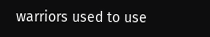warriors used to use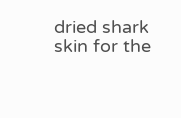dried shark skin for the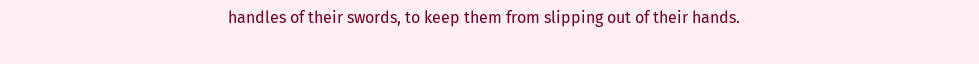handles of their swords, to keep them from slipping out of their hands.